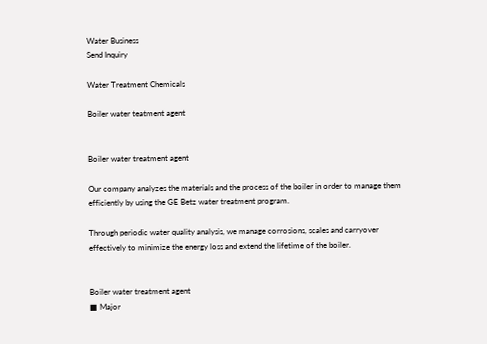Water Business
Send Inquiry

Water Treatment Chemicals

Boiler water teatment agent


Boiler water treatment agent

Our company analyzes the materials and the process of the boiler in order to manage them efficiently by using the GE Betz water treatment program.

Through periodic water quality analysis, we manage corrosions, scales and carryover effectively to minimize the energy loss and extend the lifetime of the boiler.


Boiler water treatment agent
■ Major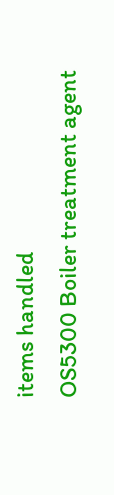items handled
OS5300 Boiler treatment agent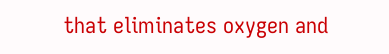that eliminates oxygen and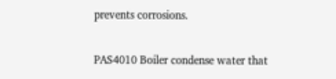prevents corrosions.

PAS4010 Boiler condense water that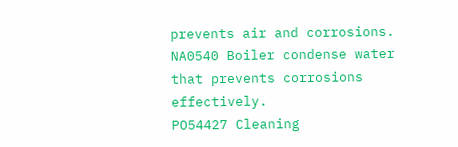prevents air and corrosions.
NA0540 Boiler condense water that prevents corrosions effectively.
PO54427 Cleaning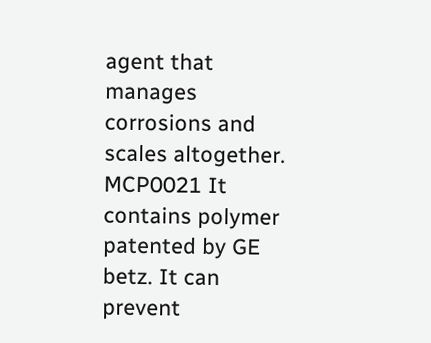agent that manages corrosions and scales altogether.
MCP0021 It contains polymer patented by GE betz. It can prevent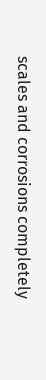scales and corrosions completely